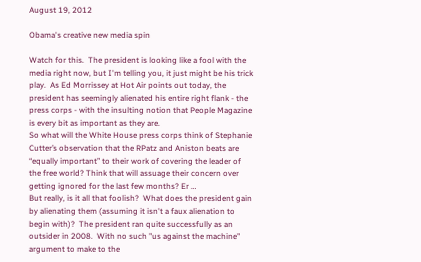August 19, 2012

Obama's creative new media spin

Watch for this.  The president is looking like a fool with the media right now, but I'm telling you, it just might be his trick play.  As Ed Morrissey at Hot Air points out today, the president has seemingly alienated his entire right flank - the press corps - with the insulting notion that People Magazine is every bit as important as they are.
So what will the White House press corps think of Stephanie Cutter’s observation that the RPatz and Aniston beats are “equally important” to their work of covering the leader of the free world? Think that will assuage their concern over getting ignored for the last few months? Er …
But really, is it all that foolish?  What does the president gain by alienating them (assuming it isn't a faux alienation to begin with)?  The president ran quite successfully as an outsider in 2008.  With no such "us against the machine" argument to make to the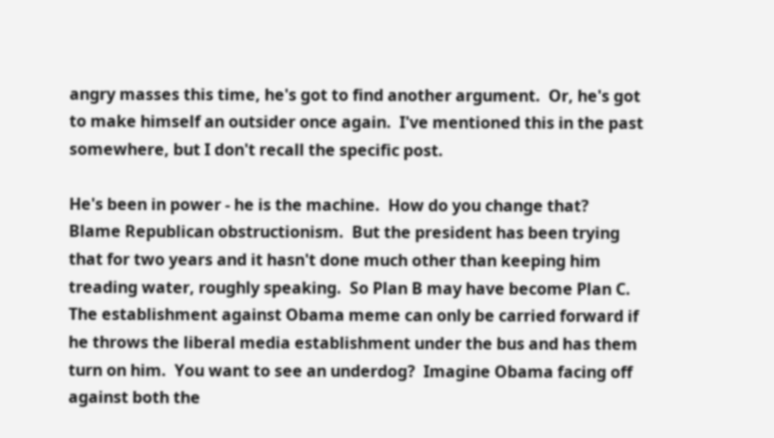angry masses this time, he's got to find another argument.  Or, he's got to make himself an outsider once again.  I've mentioned this in the past somewhere, but I don't recall the specific post.

He's been in power - he is the machine.  How do you change that?  Blame Republican obstructionism.  But the president has been trying that for two years and it hasn't done much other than keeping him treading water, roughly speaking.  So Plan B may have become Plan C.  The establishment against Obama meme can only be carried forward if he throws the liberal media establishment under the bus and has them turn on him.  You want to see an underdog?  Imagine Obama facing off against both the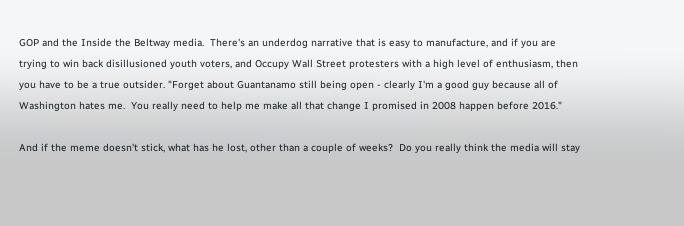GOP and the Inside the Beltway media.  There's an underdog narrative that is easy to manufacture, and if you are trying to win back disillusioned youth voters, and Occupy Wall Street protesters with a high level of enthusiasm, then you have to be a true outsider. "Forget about Guantanamo still being open - clearly I'm a good guy because all of Washington hates me.  You really need to help me make all that change I promised in 2008 happen before 2016."

And if the meme doesn't stick, what has he lost, other than a couple of weeks?  Do you really think the media will stay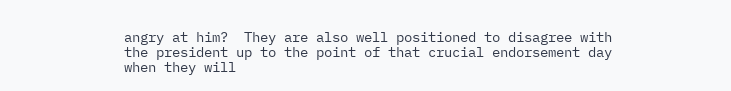angry at him?  They are also well positioned to disagree with the president up to the point of that crucial endorsement day when they will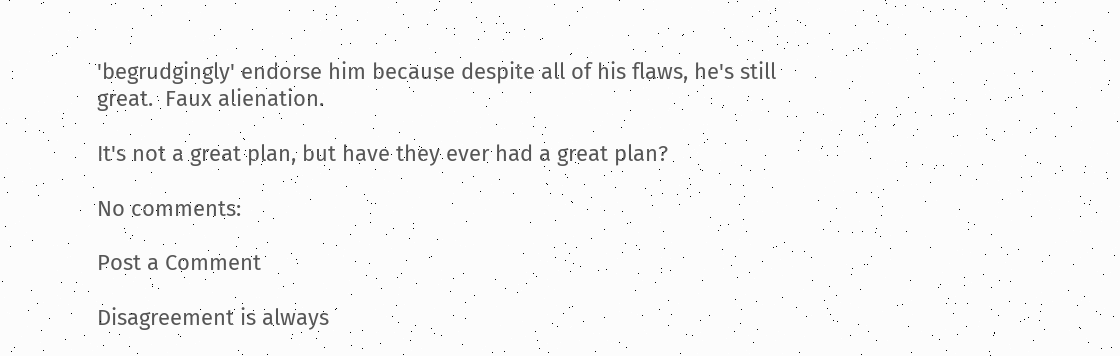'begrudgingly' endorse him because despite all of his flaws, he's still great.  Faux alienation.

It's not a great plan, but have they ever had a great plan?

No comments:

Post a Comment

Disagreement is always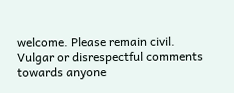welcome. Please remain civil. Vulgar or disrespectful comments towards anyone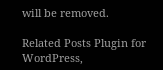will be removed.

Related Posts Plugin for WordPress,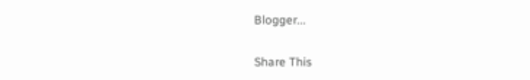Blogger...

Share This